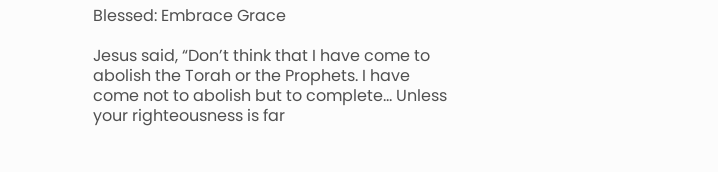Blessed: Embrace Grace

Jesus said, “Don’t think that I have come to abolish the Torah or the Prophets. I have come not to abolish but to complete… Unless your righteousness is far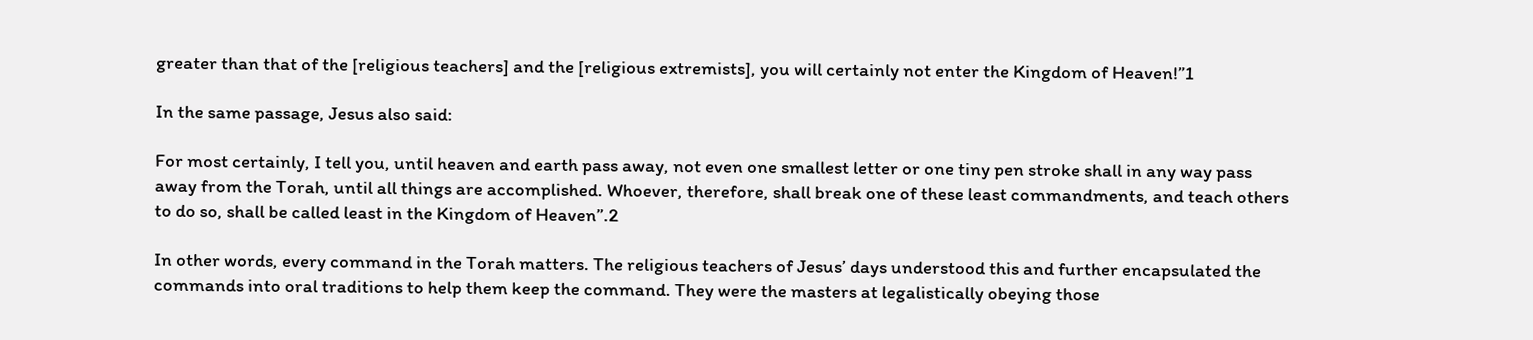greater than that of the [religious teachers] and the [religious extremists], you will certainly not enter the Kingdom of Heaven!”1

In the same passage, Jesus also said:

For most certainly, I tell you, until heaven and earth pass away, not even one smallest letter or one tiny pen stroke shall in any way pass away from the Torah, until all things are accomplished. Whoever, therefore, shall break one of these least commandments, and teach others to do so, shall be called least in the Kingdom of Heaven”.2

In other words, every command in the Torah matters. The religious teachers of Jesus’ days understood this and further encapsulated the commands into oral traditions to help them keep the command. They were the masters at legalistically obeying those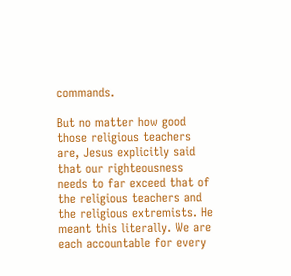commands.

But no matter how good those religious teachers are, Jesus explicitly said that our righteousness needs to far exceed that of the religious teachers and the religious extremists. He meant this literally. We are each accountable for every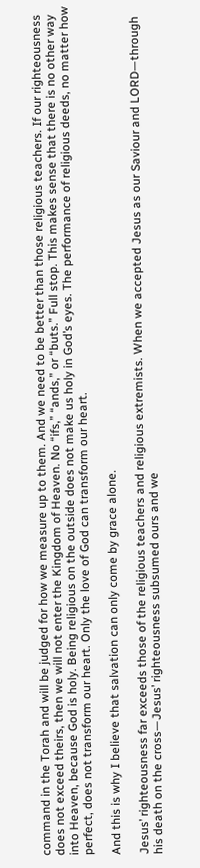command in the Torah and will be judged for how we measure up to them. And we need to be better than those religious teachers. If our righteousness does not exceed theirs, then we will not enter the Kingdom of Heaven. No “ifs,” “ands,” or “buts.” Full stop. This makes sense that there is no other way into Heaven, because God is holy. Being religious on the outside does not make us holy in God’s eyes. The performance of religious deeds, no matter how perfect, does not transform our heart. Only the love of God can transform our heart.

And this is why I believe that salvation can only come by grace alone.

Jesus’ righteousness far exceeds those of the religious teachers and religious extremists. When we accepted Jesus as our Saviour and LORD—through his death on the cross—Jesus’ righteousness subsumed ours and we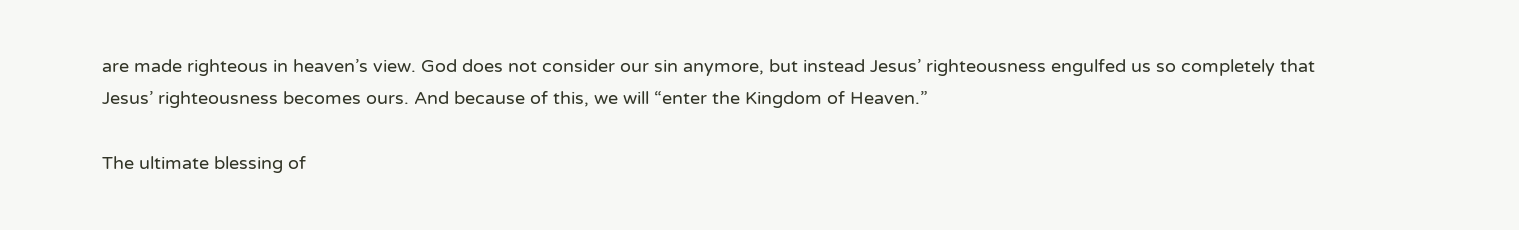are made righteous in heaven’s view. God does not consider our sin anymore, but instead Jesus’ righteousness engulfed us so completely that Jesus’ righteousness becomes ours. And because of this, we will “enter the Kingdom of Heaven.”

The ultimate blessing of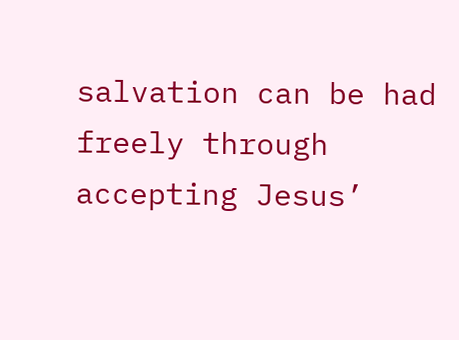salvation can be had freely through accepting Jesus’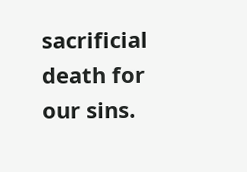sacrificial death for our sins.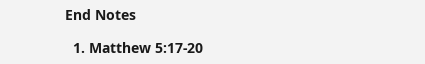End Notes

  1. Matthew 5:17-20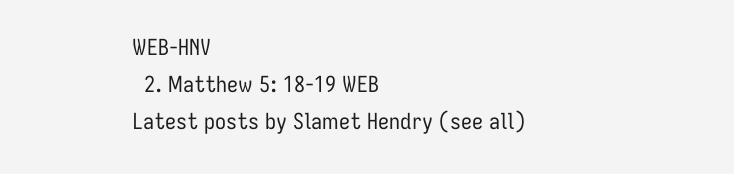WEB-HNV
  2. Matthew 5: 18-19 WEB
Latest posts by Slamet Hendry (see all)